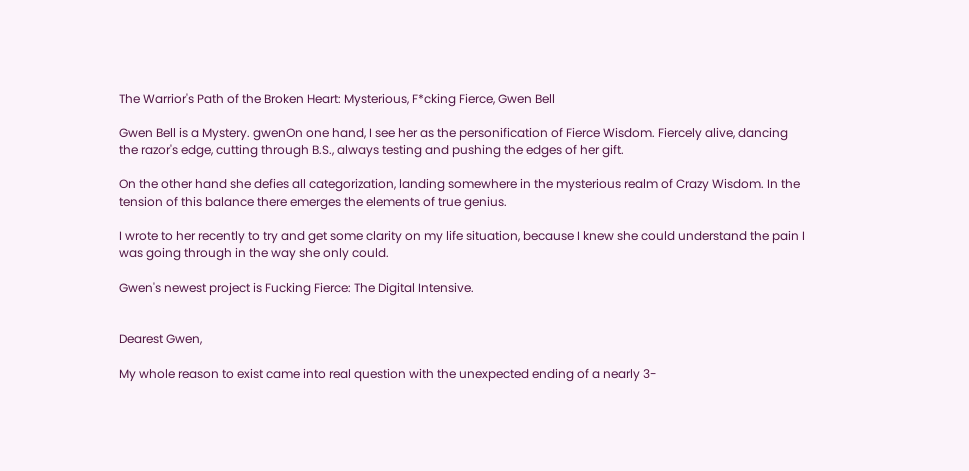The Warrior's Path of the Broken Heart: Mysterious, F*cking Fierce, Gwen Bell

Gwen Bell is a Mystery. gwenOn one hand, I see her as the personification of Fierce Wisdom. Fiercely alive, dancing the razor's edge, cutting through B.S., always testing and pushing the edges of her gift.

On the other hand she defies all categorization, landing somewhere in the mysterious realm of Crazy Wisdom. In the tension of this balance there emerges the elements of true genius.

I wrote to her recently to try and get some clarity on my life situation, because I knew she could understand the pain I was going through in the way she only could.

Gwen's newest project is Fucking Fierce: The Digital Intensive.


Dearest Gwen,

My whole reason to exist came into real question with the unexpected ending of a nearly 3-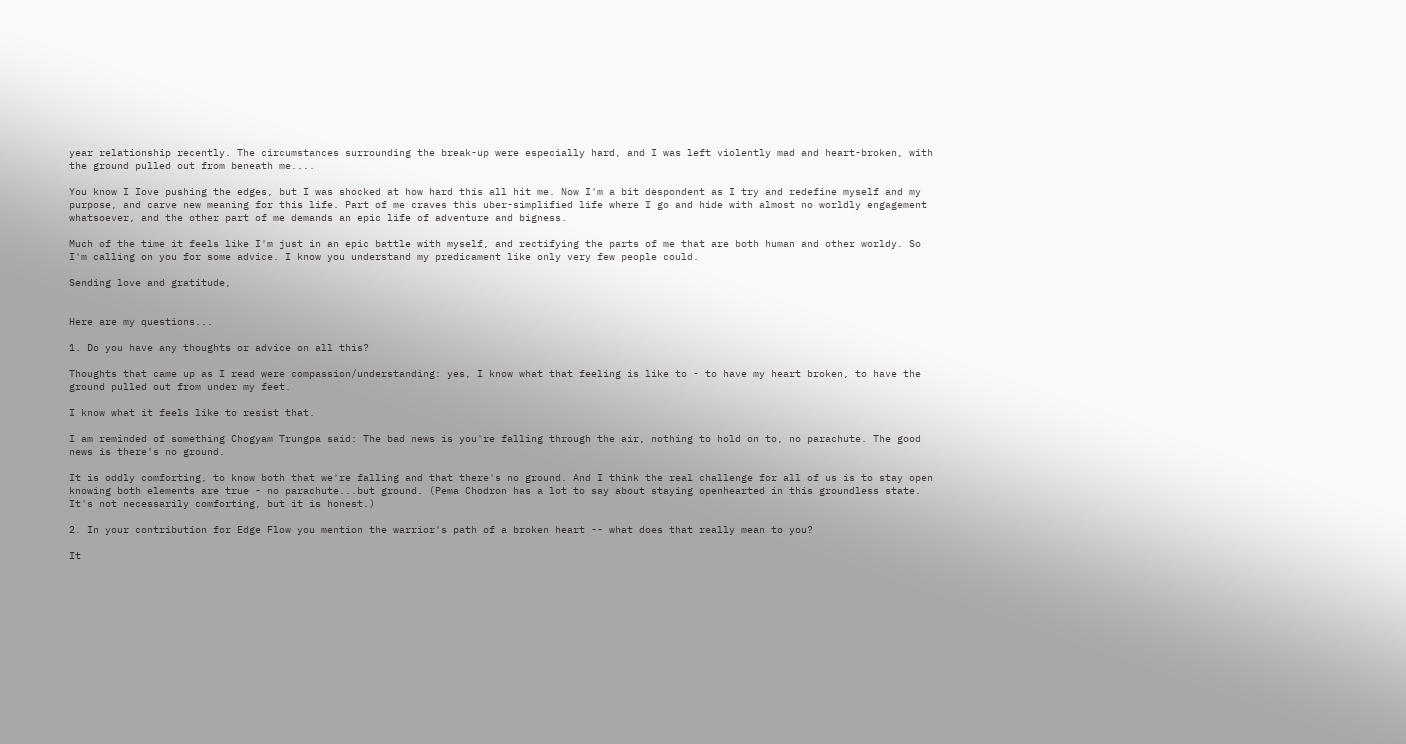year relationship recently. The circumstances surrounding the break-up were especially hard, and I was left violently mad and heart-broken, with the ground pulled out from beneath me....

You know I Iove pushing the edges, but I was shocked at how hard this all hit me. Now I'm a bit despondent as I try and redefine myself and my purpose, and carve new meaning for this life. Part of me craves this uber-simplified life where I go and hide with almost no worldly engagement whatsoever, and the other part of me demands an epic life of adventure and bigness.

Much of the time it feels like I'm just in an epic battle with myself, and rectifying the parts of me that are both human and other worldy. So I'm calling on you for some advice. I know you understand my predicament like only very few people could.

Sending love and gratitude,


Here are my questions...

1. Do you have any thoughts or advice on all this?

Thoughts that came up as I read were compassion/understanding: yes, I know what that feeling is like to - to have my heart broken, to have the ground pulled out from under my feet.

I know what it feels like to resist that.

I am reminded of something Chogyam Trungpa said: The bad news is you're falling through the air, nothing to hold on to, no parachute. The good news is there's no ground.

It is oddly comforting, to know both that we're falling and that there's no ground. And I think the real challenge for all of us is to stay open knowing both elements are true - no parachute...but ground. (Pema Chodron has a lot to say about staying openhearted in this groundless state. It's not necessarily comforting, but it is honest.)

2. In your contribution for Edge Flow you mention the warrior's path of a broken heart -- what does that really mean to you?

It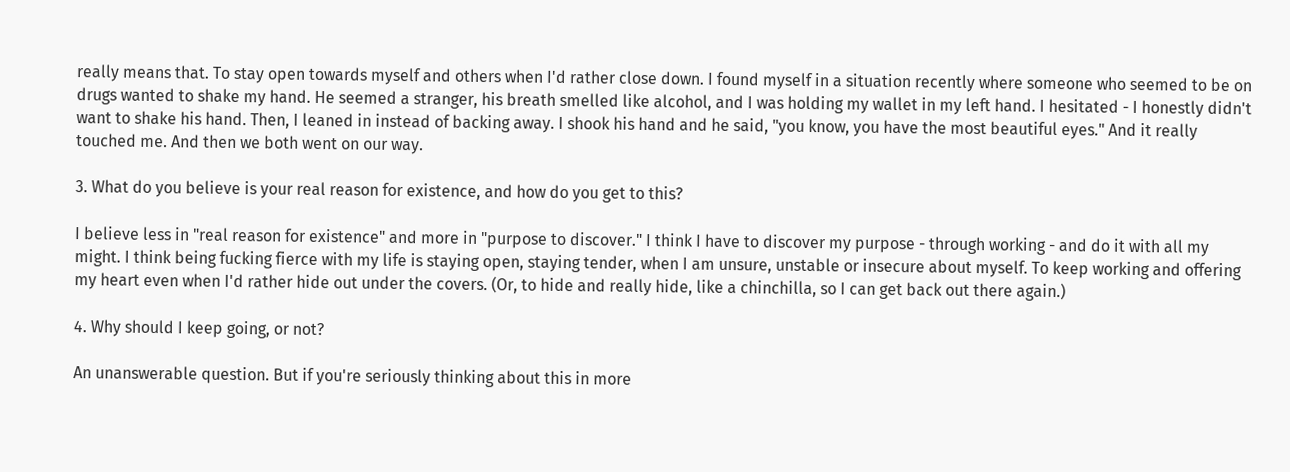really means that. To stay open towards myself and others when I'd rather close down. I found myself in a situation recently where someone who seemed to be on drugs wanted to shake my hand. He seemed a stranger, his breath smelled like alcohol, and I was holding my wallet in my left hand. I hesitated - I honestly didn't want to shake his hand. Then, I leaned in instead of backing away. I shook his hand and he said, "you know, you have the most beautiful eyes." And it really touched me. And then we both went on our way.

3. What do you believe is your real reason for existence, and how do you get to this?

I believe less in "real reason for existence" and more in "purpose to discover." I think I have to discover my purpose - through working - and do it with all my might. I think being fucking fierce with my life is staying open, staying tender, when I am unsure, unstable or insecure about myself. To keep working and offering my heart even when I'd rather hide out under the covers. (Or, to hide and really hide, like a chinchilla, so I can get back out there again.)

4. Why should I keep going, or not?

An unanswerable question. But if you're seriously thinking about this in more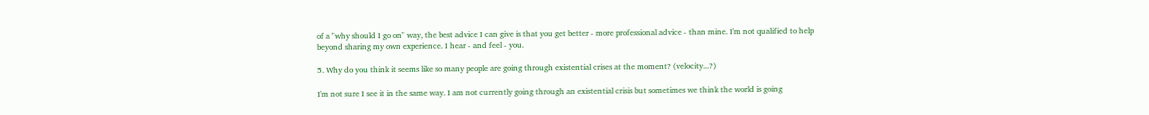of a "why should I go on" way, the best advice I can give is that you get better - more professional advice - than mine. I'm not qualified to help beyond sharing my own experience. I hear - and feel - you.

5. Why do you think it seems like so many people are going through existential crises at the moment? (velocity...?)

I'm not sure I see it in the same way. I am not currently going through an existential crisis but sometimes we think the world is going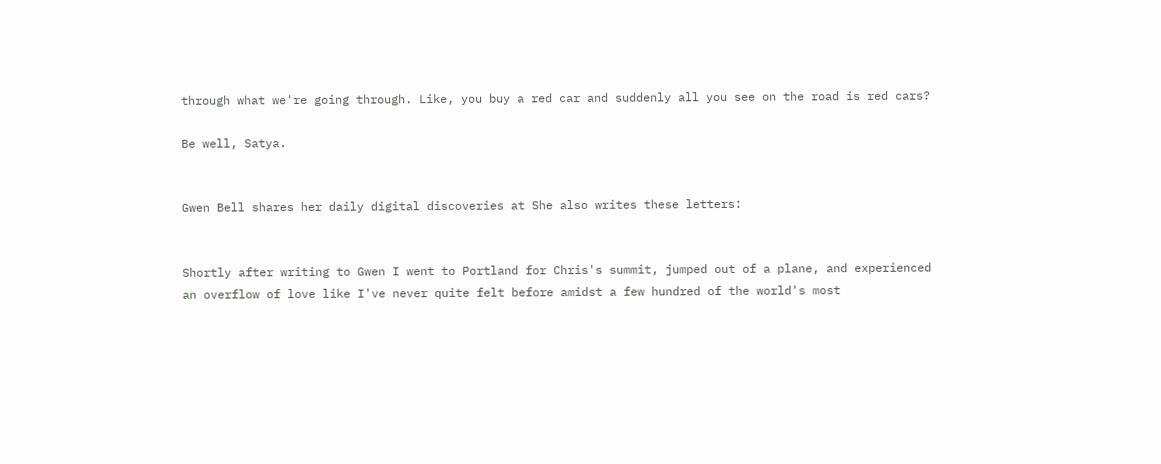through what we're going through. Like, you buy a red car and suddenly all you see on the road is red cars?

Be well, Satya.


Gwen Bell shares her daily digital discoveries at She also writes these letters:


Shortly after writing to Gwen I went to Portland for Chris's summit, jumped out of a plane, and experienced an overflow of love like I've never quite felt before amidst a few hundred of the world's most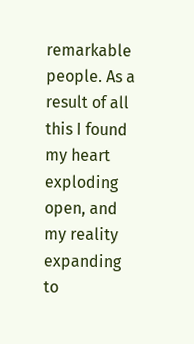remarkable people. As a result of all this I found my heart exploding open, and my reality expanding to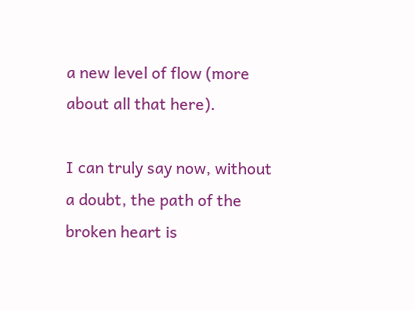a new level of flow (more about all that here).

I can truly say now, without a doubt, the path of the broken heart is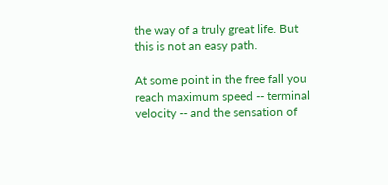the way of a truly great life. But this is not an easy path.

At some point in the free fall you reach maximum speed -- terminal velocity -- and the sensation of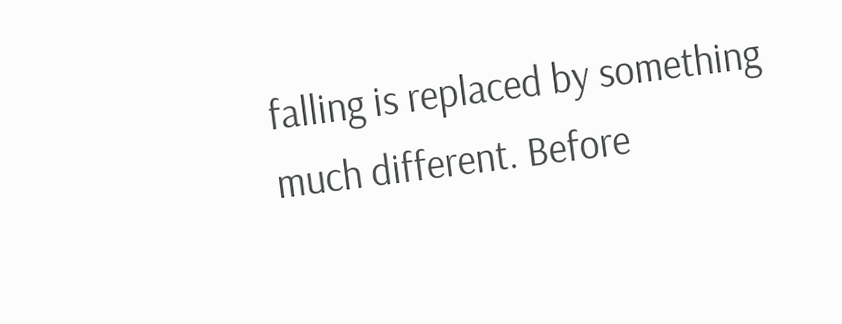falling is replaced by something much different. Before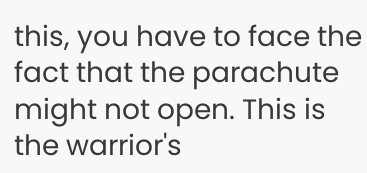this, you have to face the fact that the parachute might not open. This is the warrior's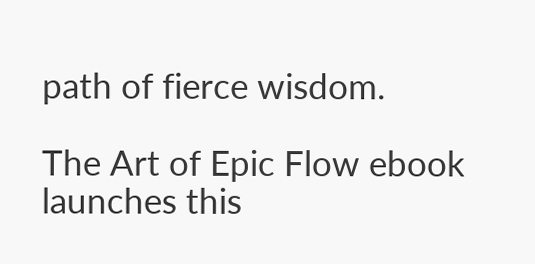path of fierce wisdom.

The Art of Epic Flow ebook launches this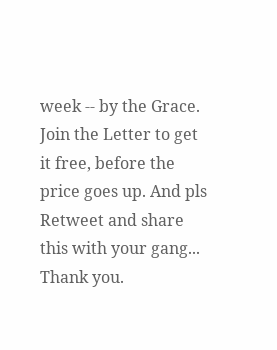week -- by the Grace. Join the Letter to get it free, before the price goes up. And pls Retweet and share this with your gang... Thank you.